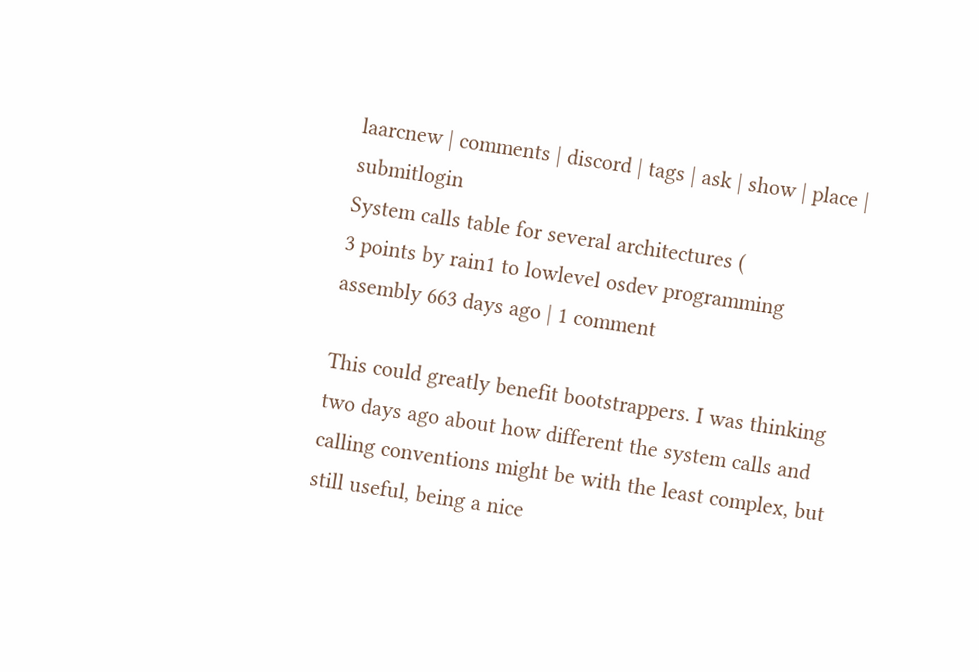laarcnew | comments | discord | tags | ask | show | place | submitlogin
System calls table for several architectures (
3 points by rain1 to lowlevel osdev programming assembly 663 days ago | 1 comment

This could greatly benefit bootstrappers. I was thinking two days ago about how different the system calls and calling conventions might be with the least complex, but still useful, being a nice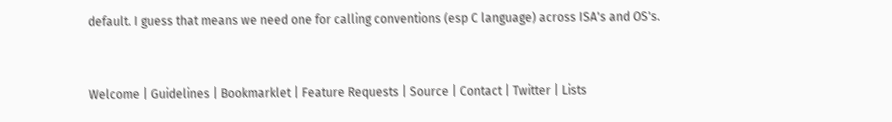default. I guess that means we need one for calling conventions (esp C language) across ISA's and OS's.


Welcome | Guidelines | Bookmarklet | Feature Requests | Source | Contact | Twitter | Lists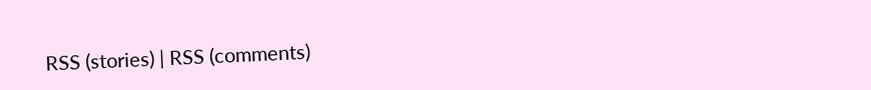RSS (stories) | RSS (comments)